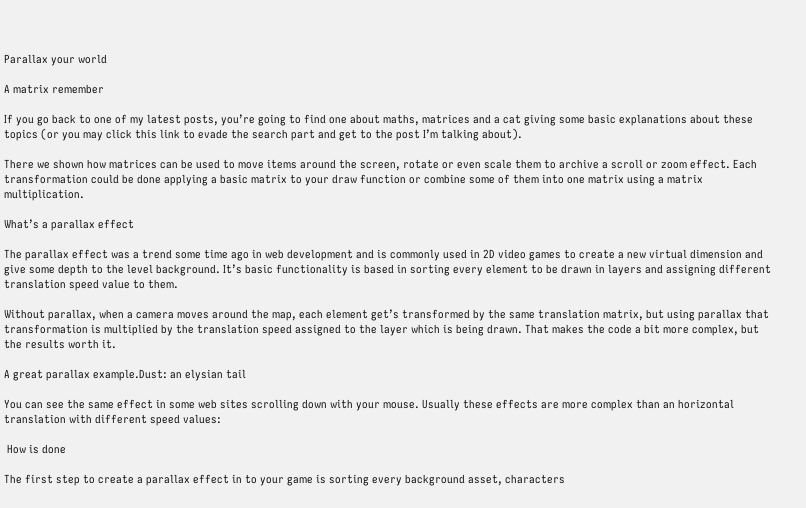Parallax your world

A matrix remember

If you go back to one of my latest posts, you’re going to find one about maths, matrices and a cat giving some basic explanations about these topics (or you may click this link to evade the search part and get to the post I’m talking about).

There we shown how matrices can be used to move items around the screen, rotate or even scale them to archive a scroll or zoom effect. Each transformation could be done applying a basic matrix to your draw function or combine some of them into one matrix using a matrix multiplication.

What’s a parallax effect

The parallax effect was a trend some time ago in web development and is commonly used in 2D video games to create a new virtual dimension and give some depth to the level background. It’s basic functionality is based in sorting every element to be drawn in layers and assigning different translation speed value to them.

Without parallax, when a camera moves around the map, each element get’s transformed by the same translation matrix, but using parallax that transformation is multiplied by the translation speed assigned to the layer which is being drawn. That makes the code a bit more complex, but the results worth it.

A great parallax example.Dust: an elysian tail

You can see the same effect in some web sites scrolling down with your mouse. Usually these effects are more complex than an horizontal translation with different speed values:

 How is done

The first step to create a parallax effect in to your game is sorting every background asset, characters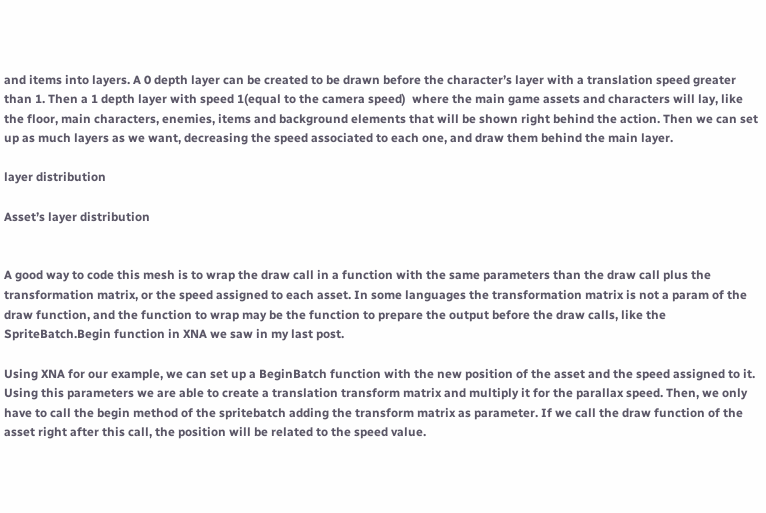and items into layers. A 0 depth layer can be created to be drawn before the character’s layer with a translation speed greater than 1. Then a 1 depth layer with speed 1(equal to the camera speed)  where the main game assets and characters will lay, like the floor, main characters, enemies, items and background elements that will be shown right behind the action. Then we can set up as much layers as we want, decreasing the speed associated to each one, and draw them behind the main layer.

layer distribution

Asset’s layer distribution


A good way to code this mesh is to wrap the draw call in a function with the same parameters than the draw call plus the transformation matrix, or the speed assigned to each asset. In some languages the transformation matrix is not a param of the draw function, and the function to wrap may be the function to prepare the output before the draw calls, like the SpriteBatch.Begin function in XNA we saw in my last post.

Using XNA for our example, we can set up a BeginBatch function with the new position of the asset and the speed assigned to it. Using this parameters we are able to create a translation transform matrix and multiply it for the parallax speed. Then, we only have to call the begin method of the spritebatch adding the transform matrix as parameter. If we call the draw function of the asset right after this call, the position will be related to the speed value.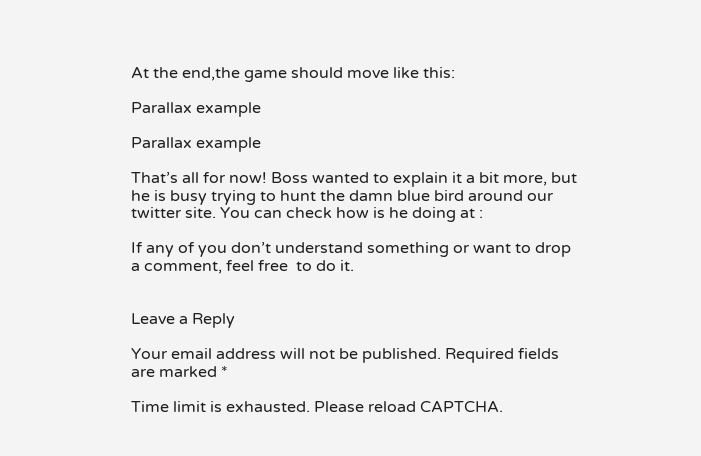At the end,the game should move like this:

Parallax example

Parallax example

That’s all for now! Boss wanted to explain it a bit more, but he is busy trying to hunt the damn blue bird around our twitter site. You can check how is he doing at :

If any of you don’t understand something or want to drop a comment, feel free  to do it.


Leave a Reply

Your email address will not be published. Required fields are marked *

Time limit is exhausted. Please reload CAPTCHA.